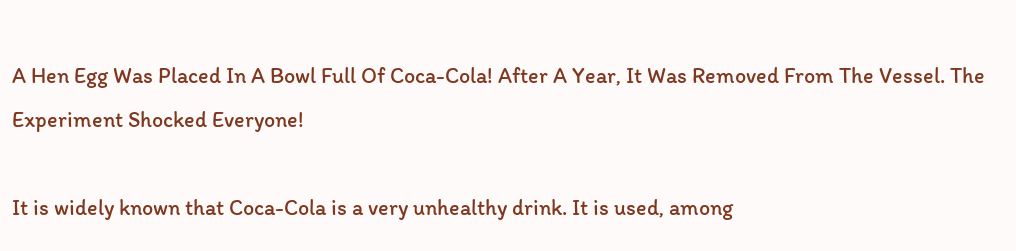A Hen Egg Was Placed In A Bowl Full Of Coca-Cola! After A Year, It Was Removed From The Vessel. The Experiment Shocked Everyone!

It is widely known that Coca-Cola is a very unhealthy drink. It is used, among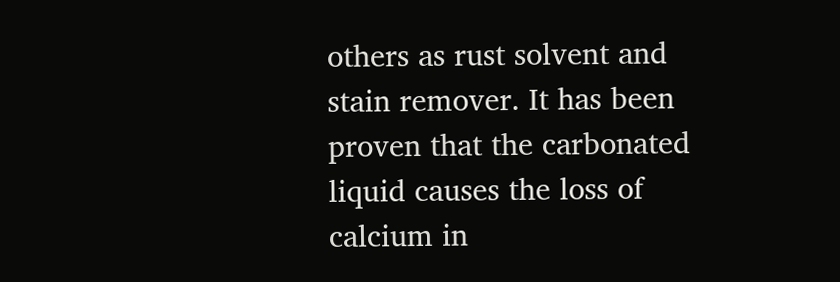others as rust solvent and stain remover. It has been proven that the carbonated liquid causes the loss of calcium in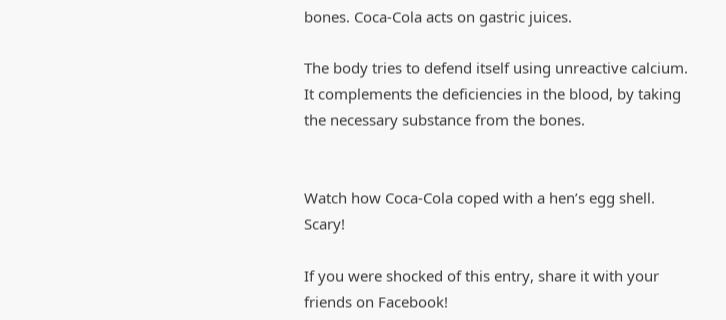bones. Coca-Cola acts on gastric juices.

The body tries to defend itself using unreactive calcium. It complements the deficiencies in the blood, by taking the necessary substance from the bones.


Watch how Coca-Cola coped with a hen’s egg shell. Scary!

If you were shocked of this entry, share it with your friends on Facebook!